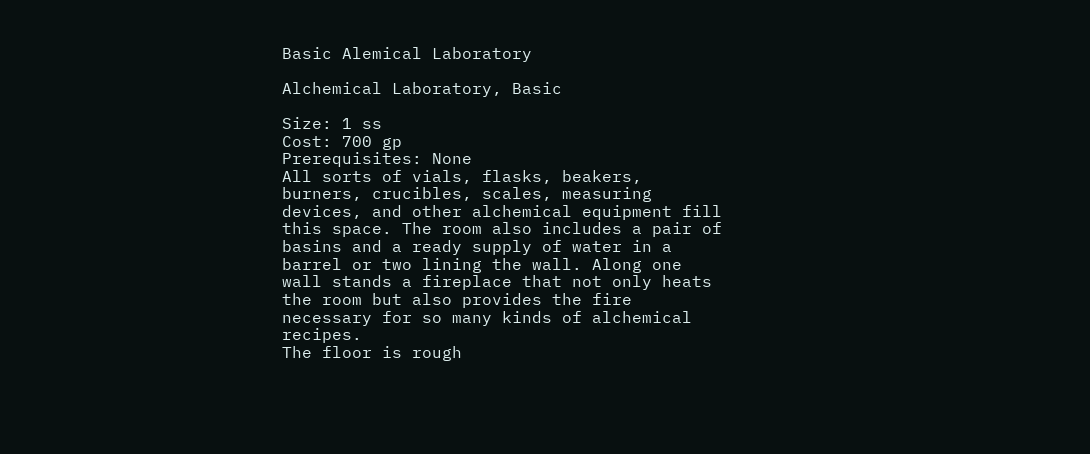Basic Alemical Laboratory

Alchemical Laboratory, Basic

Size: 1 ss
Cost: 700 gp
Prerequisites: None
All sorts of vials, flasks, beakers, burners, crucibles, scales, measuring devices, and other alchemical equipment fill this space. The room also includes a pair of basins and a ready supply of water in a barrel or two lining the wall. Along one wall stands a fireplace that not only heats the room but also provides the fire necessary for so many kinds of alchemical recipes.
The floor is rough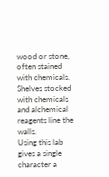wood or stone, often stained with chemicals. Shelves stocked with chemicals and alchemical reagents line the walls.
Using this lab gives a single character a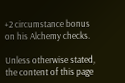+2 circumstance bonus on his Alchemy checks.

Unless otherwise stated, the content of this page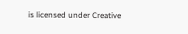is licensed under Creative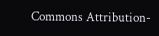Commons Attribution-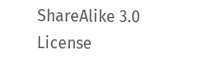ShareAlike 3.0 License